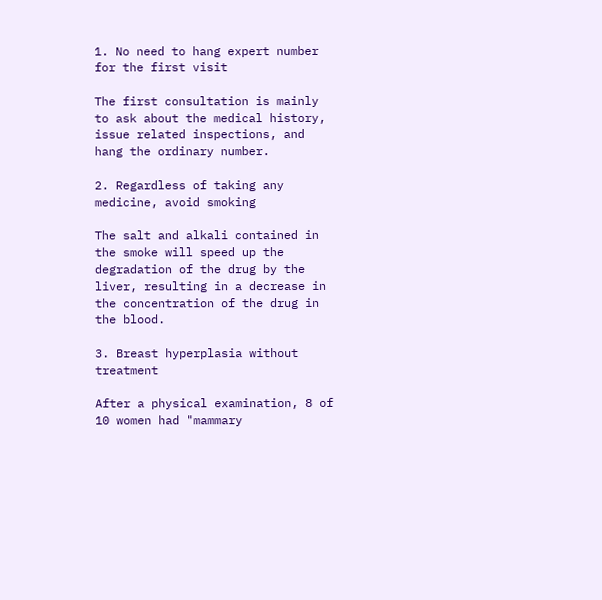1. No need to hang expert number for the first visit

The first consultation is mainly to ask about the medical history, issue related inspections, and hang the ordinary number.

2. Regardless of taking any medicine, avoid smoking

The salt and alkali contained in the smoke will speed up the degradation of the drug by the liver, resulting in a decrease in the concentration of the drug in the blood.

3. Breast hyperplasia without treatment

After a physical examination, 8 of 10 women had "mammary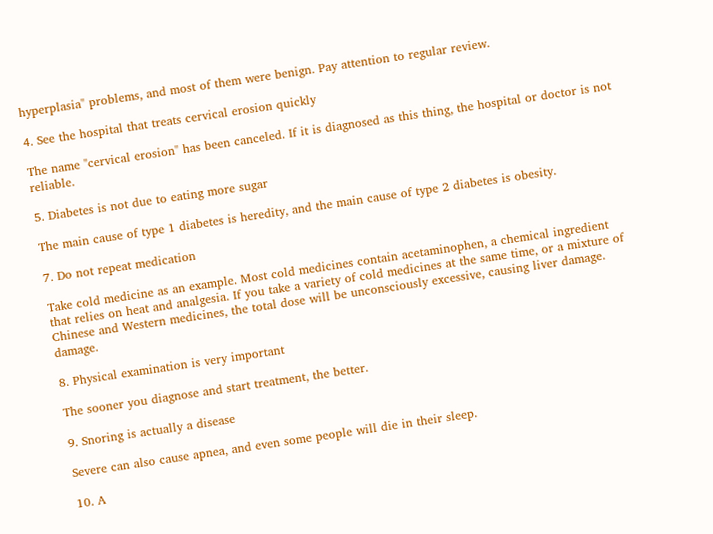hyperplasia" problems, and most of them were benign. Pay attention to regular review.

4. See the hospital that treats cervical erosion quickly

The name "cervical erosion" has been canceled. If it is diagnosed as this thing, the hospital or doctor is not reliable.

5. Diabetes is not due to eating more sugar

The main cause of type 1 diabetes is heredity, and the main cause of type 2 diabetes is obesity.

7. Do not repeat medication

Take cold medicine as an example. Most cold medicines contain acetaminophen, a chemical ingredient that relies on heat and analgesia. If you take a variety of cold medicines at the same time, or a mixture of Chinese and Western medicines, the total dose will be unconsciously excessive, causing liver damage. damage.

8. Physical examination is very important

The sooner you diagnose and start treatment, the better.

9. Snoring is actually a disease

Severe can also cause apnea, and even some people will die in their sleep.

10. A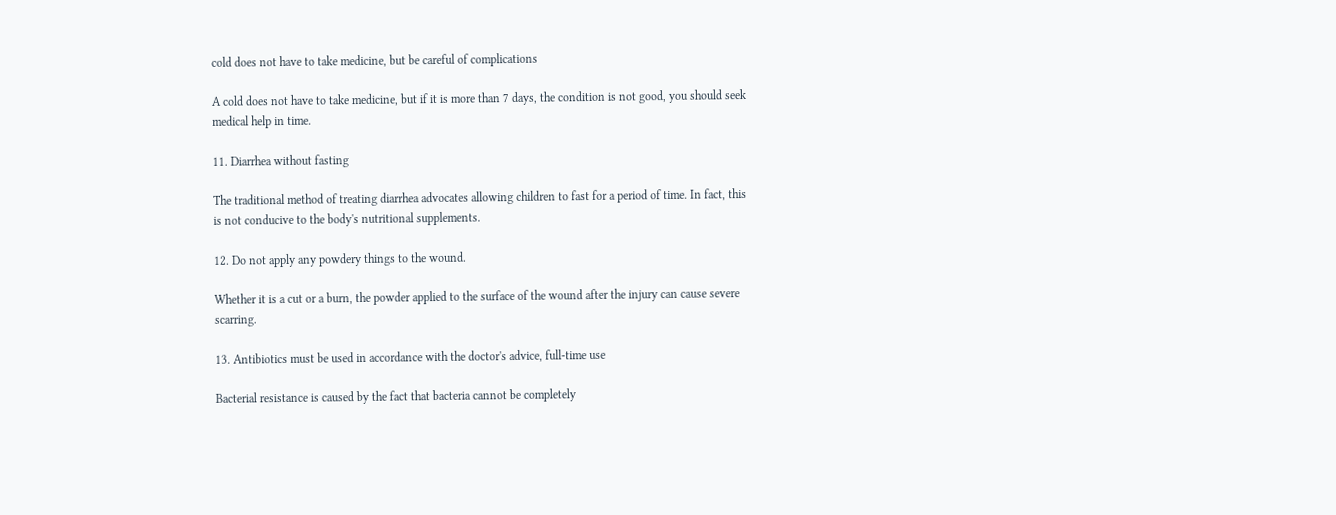cold does not have to take medicine, but be careful of complications

A cold does not have to take medicine, but if it is more than 7 days, the condition is not good, you should seek medical help in time.

11. Diarrhea without fasting

The traditional method of treating diarrhea advocates allowing children to fast for a period of time. In fact, this is not conducive to the body's nutritional supplements.

12. Do not apply any powdery things to the wound.

Whether it is a cut or a burn, the powder applied to the surface of the wound after the injury can cause severe scarring.

13. Antibiotics must be used in accordance with the doctor's advice, full-time use

Bacterial resistance is caused by the fact that bacteria cannot be completely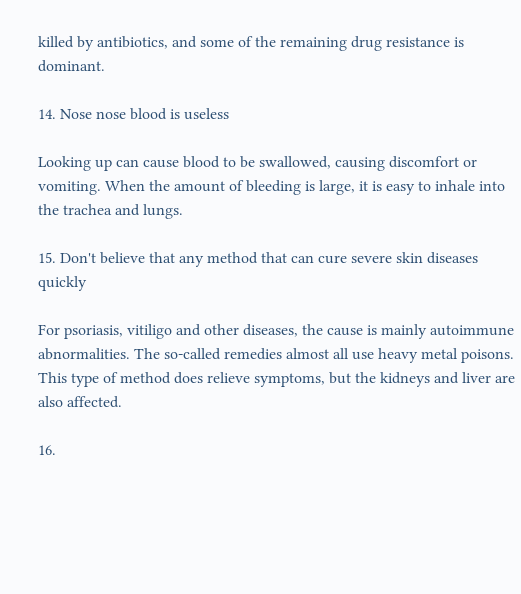killed by antibiotics, and some of the remaining drug resistance is dominant.

14. Nose nose blood is useless

Looking up can cause blood to be swallowed, causing discomfort or vomiting. When the amount of bleeding is large, it is easy to inhale into the trachea and lungs.

15. Don't believe that any method that can cure severe skin diseases quickly

For psoriasis, vitiligo and other diseases, the cause is mainly autoimmune abnormalities. The so-called remedies almost all use heavy metal poisons. This type of method does relieve symptoms, but the kidneys and liver are also affected.

16.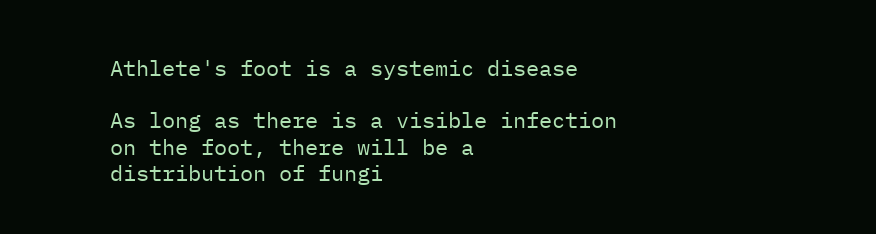Athlete's foot is a systemic disease

As long as there is a visible infection on the foot, there will be a distribution of fungi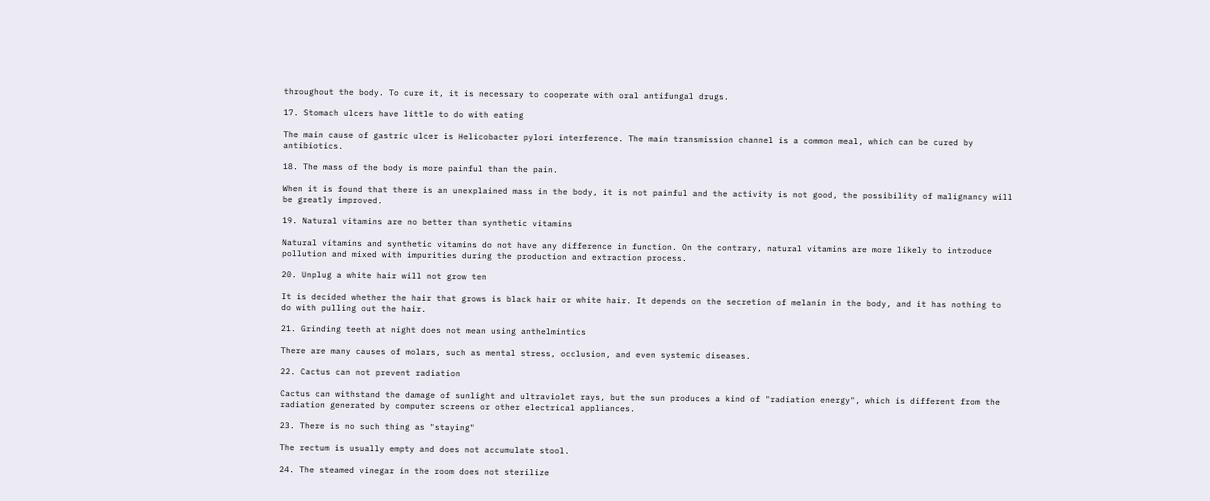throughout the body. To cure it, it is necessary to cooperate with oral antifungal drugs.

17. Stomach ulcers have little to do with eating

The main cause of gastric ulcer is Helicobacter pylori interference. The main transmission channel is a common meal, which can be cured by antibiotics.

18. The mass of the body is more painful than the pain.

When it is found that there is an unexplained mass in the body, it is not painful and the activity is not good, the possibility of malignancy will be greatly improved.

19. Natural vitamins are no better than synthetic vitamins

Natural vitamins and synthetic vitamins do not have any difference in function. On the contrary, natural vitamins are more likely to introduce pollution and mixed with impurities during the production and extraction process.

20. Unplug a white hair will not grow ten

It is decided whether the hair that grows is black hair or white hair. It depends on the secretion of melanin in the body, and it has nothing to do with pulling out the hair.

21. Grinding teeth at night does not mean using anthelmintics

There are many causes of molars, such as mental stress, occlusion, and even systemic diseases.

22. Cactus can not prevent radiation

Cactus can withstand the damage of sunlight and ultraviolet rays, but the sun produces a kind of "radiation energy", which is different from the radiation generated by computer screens or other electrical appliances.

23. There is no such thing as "staying"

The rectum is usually empty and does not accumulate stool.

24. The steamed vinegar in the room does not sterilize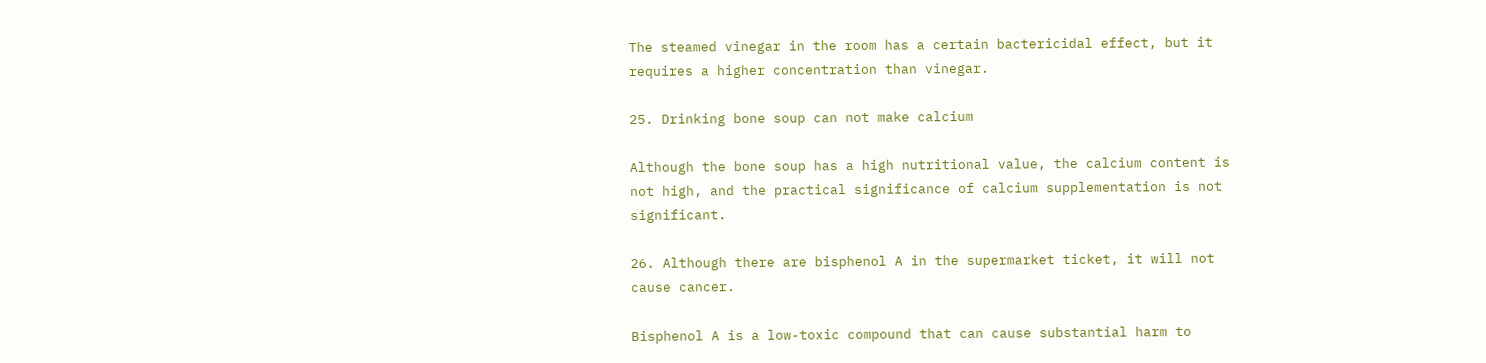The steamed vinegar in the room has a certain bactericidal effect, but it requires a higher concentration than vinegar.

25. Drinking bone soup can not make calcium

Although the bone soup has a high nutritional value, the calcium content is not high, and the practical significance of calcium supplementation is not significant.

26. Although there are bisphenol A in the supermarket ticket, it will not cause cancer.

Bisphenol A is a low-toxic compound that can cause substantial harm to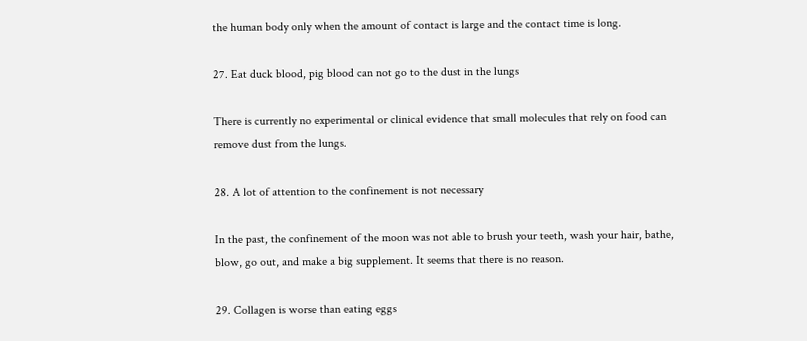the human body only when the amount of contact is large and the contact time is long.

27. Eat duck blood, pig blood can not go to the dust in the lungs

There is currently no experimental or clinical evidence that small molecules that rely on food can remove dust from the lungs.

28. A lot of attention to the confinement is not necessary

In the past, the confinement of the moon was not able to brush your teeth, wash your hair, bathe, blow, go out, and make a big supplement. It seems that there is no reason.

29. Collagen is worse than eating eggs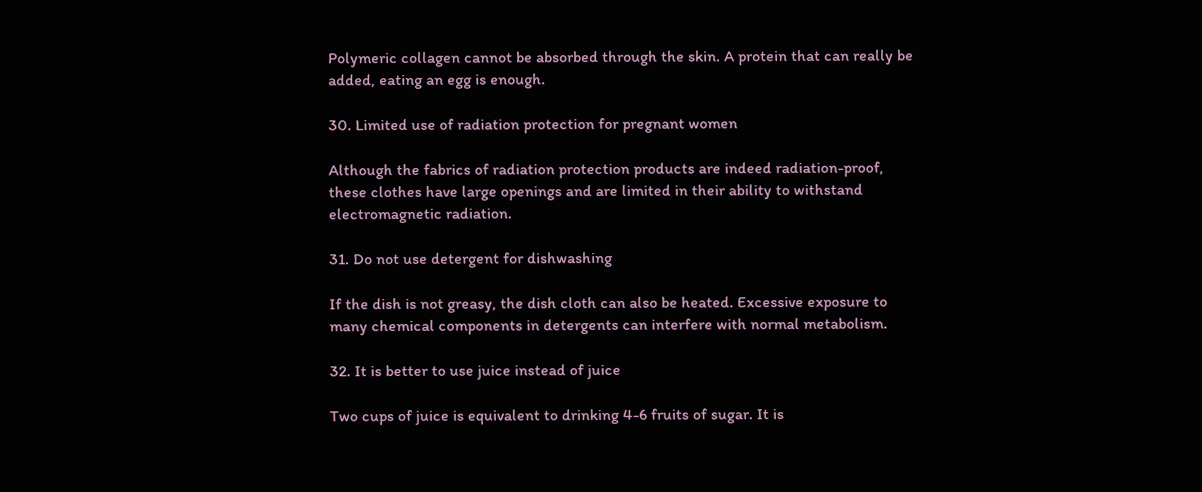Polymeric collagen cannot be absorbed through the skin. A protein that can really be added, eating an egg is enough.

30. Limited use of radiation protection for pregnant women

Although the fabrics of radiation protection products are indeed radiation-proof, these clothes have large openings and are limited in their ability to withstand electromagnetic radiation.

31. Do not use detergent for dishwashing

If the dish is not greasy, the dish cloth can also be heated. Excessive exposure to many chemical components in detergents can interfere with normal metabolism.

32. It is better to use juice instead of juice

Two cups of juice is equivalent to drinking 4-6 fruits of sugar. It is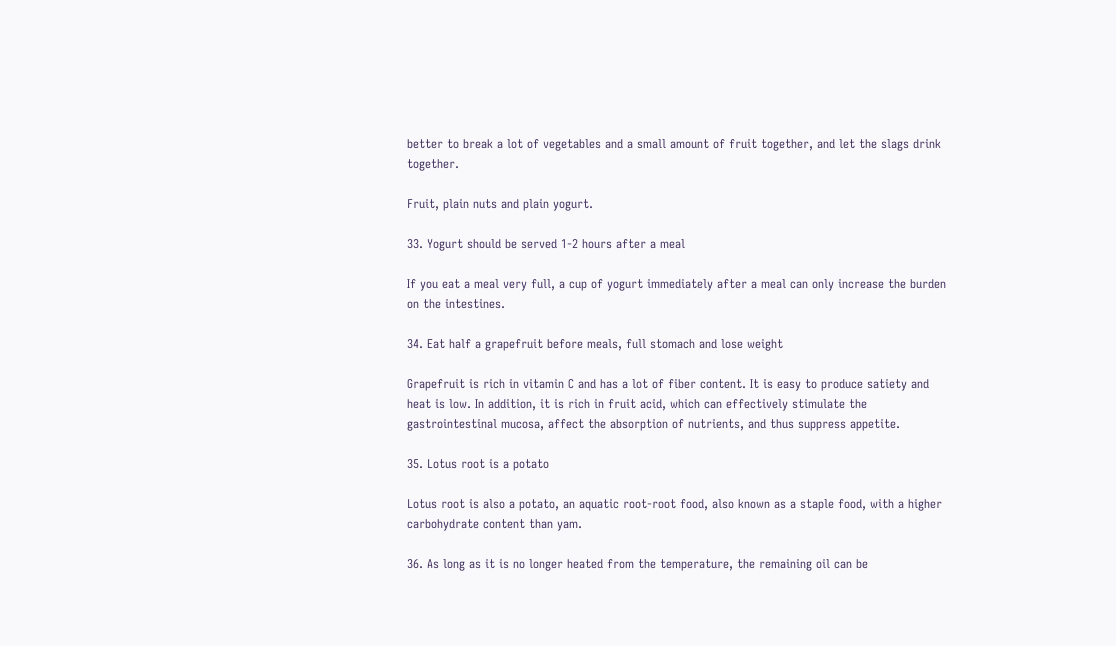better to break a lot of vegetables and a small amount of fruit together, and let the slags drink together.

Fruit, plain nuts and plain yogurt.

33. Yogurt should be served 1-2 hours after a meal

If you eat a meal very full, a cup of yogurt immediately after a meal can only increase the burden on the intestines.

34. Eat half a grapefruit before meals, full stomach and lose weight

Grapefruit is rich in vitamin C and has a lot of fiber content. It is easy to produce satiety and heat is low. In addition, it is rich in fruit acid, which can effectively stimulate the gastrointestinal mucosa, affect the absorption of nutrients, and thus suppress appetite.

35. Lotus root is a potato

Lotus root is also a potato, an aquatic root-root food, also known as a staple food, with a higher carbohydrate content than yam.

36. As long as it is no longer heated from the temperature, the remaining oil can be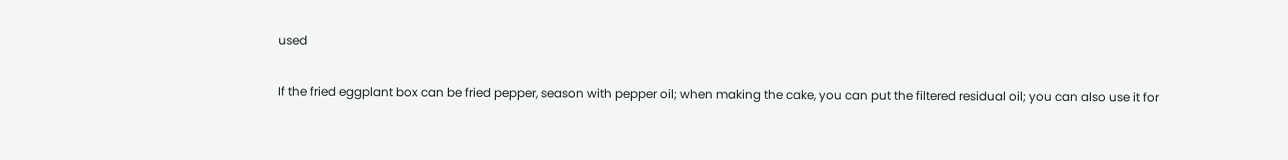used

If the fried eggplant box can be fried pepper, season with pepper oil; when making the cake, you can put the filtered residual oil; you can also use it for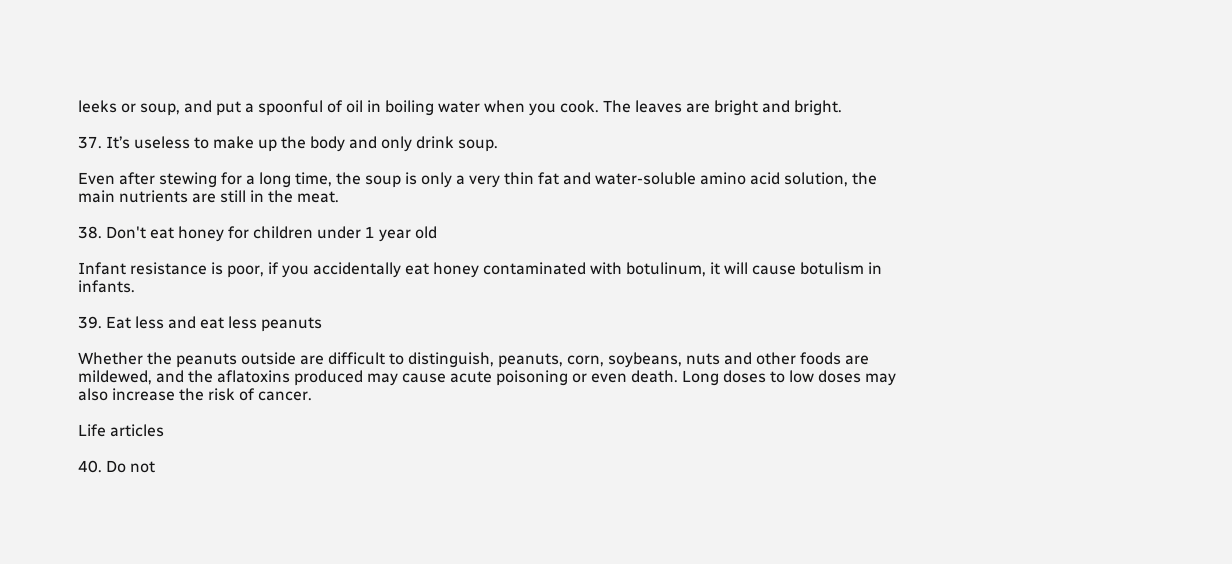leeks or soup, and put a spoonful of oil in boiling water when you cook. The leaves are bright and bright.

37. It’s useless to make up the body and only drink soup.

Even after stewing for a long time, the soup is only a very thin fat and water-soluble amino acid solution, the main nutrients are still in the meat.

38. Don't eat honey for children under 1 year old

Infant resistance is poor, if you accidentally eat honey contaminated with botulinum, it will cause botulism in infants.

39. Eat less and eat less peanuts

Whether the peanuts outside are difficult to distinguish, peanuts, corn, soybeans, nuts and other foods are mildewed, and the aflatoxins produced may cause acute poisoning or even death. Long doses to low doses may also increase the risk of cancer.

Life articles

40. Do not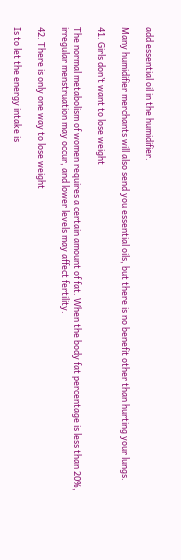add essential oil in the humidifier.

Many humidifier merchants will also send you essential oils, but there is no benefit other than hurting your lungs.

41. Girls don’t want to lose weight

The normal metabolism of women requires a certain amount of fat. When the body fat percentage is less than 20%, irregular menstruation may occur, and lower levels may affect fertility.

42. There is only one way to lose weight

Is to let the energy intake is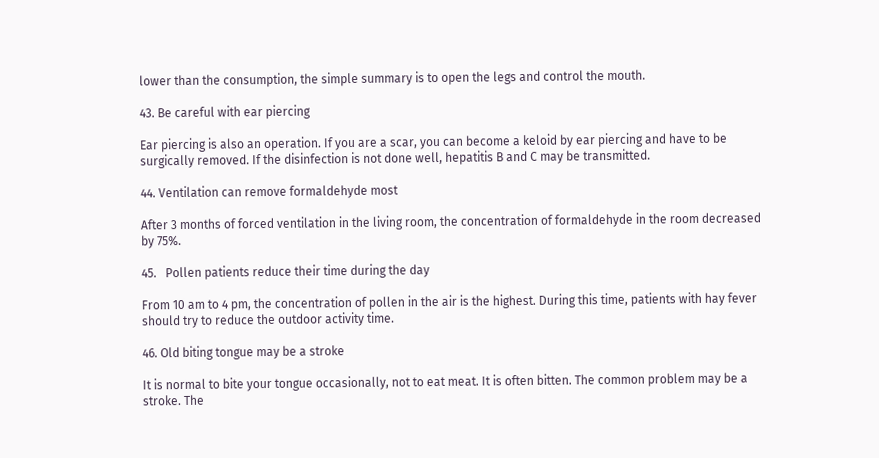lower than the consumption, the simple summary is to open the legs and control the mouth.

43. Be careful with ear piercing

Ear piercing is also an operation. If you are a scar, you can become a keloid by ear piercing and have to be surgically removed. If the disinfection is not done well, hepatitis B and C may be transmitted.

44. Ventilation can remove formaldehyde most

After 3 months of forced ventilation in the living room, the concentration of formaldehyde in the room decreased by 75%.

45.   Pollen patients reduce their time during the day

From 10 am to 4 pm, the concentration of pollen in the air is the highest. During this time, patients with hay fever should try to reduce the outdoor activity time.

46. Old biting tongue may be a stroke

It is normal to bite your tongue occasionally, not to eat meat. It is often bitten. The common problem may be a stroke. The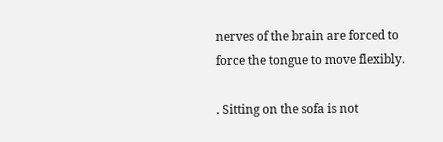nerves of the brain are forced to force the tongue to move flexibly.

. Sitting on the sofa is not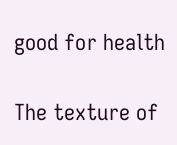good for health

The texture of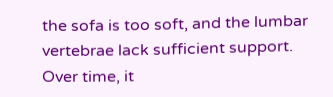the sofa is too soft, and the lumbar vertebrae lack sufficient support. Over time, it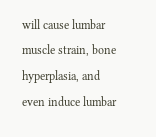will cause lumbar muscle strain, bone hyperplasia, and even induce lumbar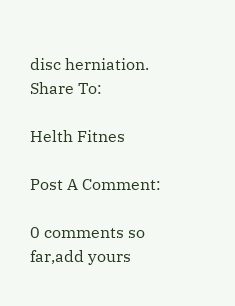disc herniation.
Share To:

Helth Fitnes

Post A Comment:

0 comments so far,add yours